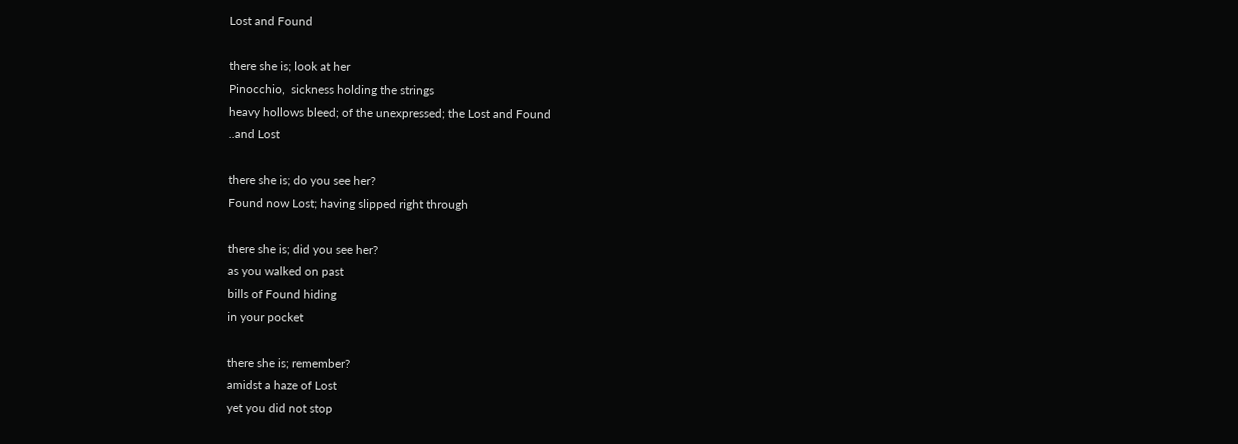Lost and Found

there she is; look at her
Pinocchio,  sickness holding the strings
heavy hollows bleed; of the unexpressed; the Lost and Found
..and Lost

there she is; do you see her?
Found now Lost; having slipped right through

there she is; did you see her?
as you walked on past
bills of Found hiding
in your pocket

there she is; remember?
amidst a haze of Lost
yet you did not stop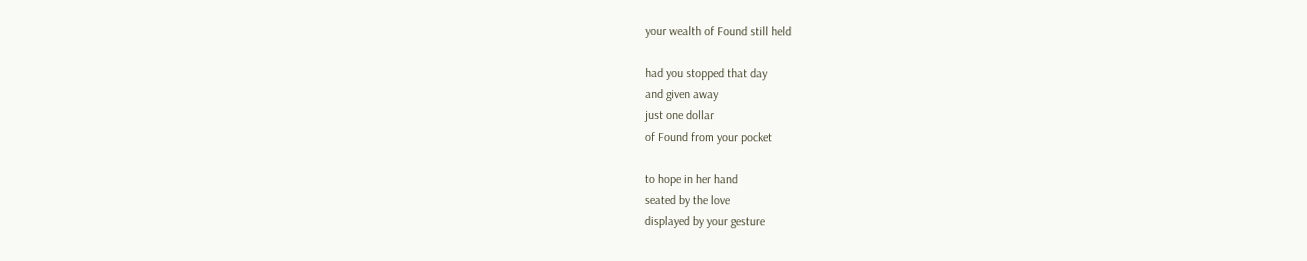your wealth of Found still held

had you stopped that day
and given away
just one dollar
of Found from your pocket

to hope in her hand
seated by the love
displayed by your gesture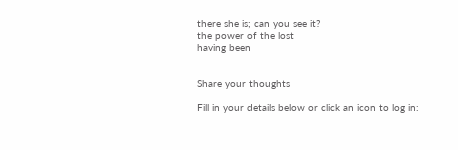there she is; can you see it?
the power of the lost
having been


Share your thoughts

Fill in your details below or click an icon to log in: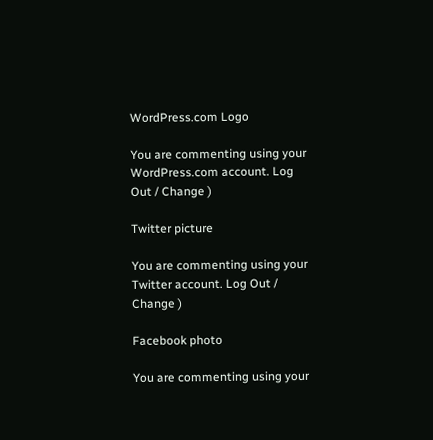WordPress.com Logo

You are commenting using your WordPress.com account. Log Out / Change )

Twitter picture

You are commenting using your Twitter account. Log Out / Change )

Facebook photo

You are commenting using your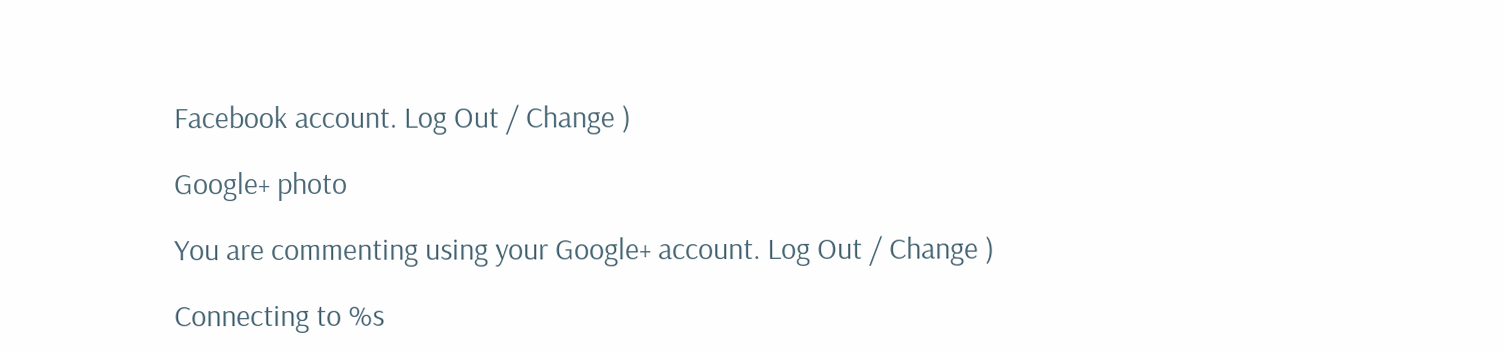Facebook account. Log Out / Change )

Google+ photo

You are commenting using your Google+ account. Log Out / Change )

Connecting to %s